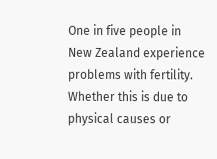One in five people in New Zealand experience problems with fertility. Whether this is due to physical causes or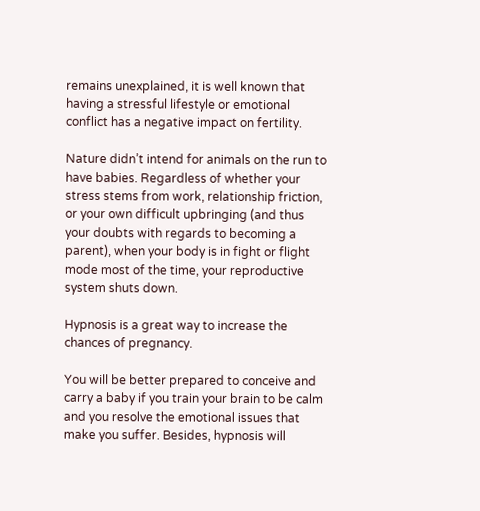remains unexplained, it is well known that having a stressful lifestyle or emotional conflict has a negative impact on fertility.

Nature didn’t intend for animals on the run to have babies. Regardless of whether your stress stems from work, relationship friction, or your own difficult upbringing (and thus your doubts with regards to becoming a parent), when your body is in fight or flight mode most of the time, your reproductive system shuts down.

Hypnosis is a great way to increase the chances of pregnancy.

You will be better prepared to conceive and carry a baby if you train your brain to be calm and you resolve the emotional issues that make you suffer. Besides, hypnosis will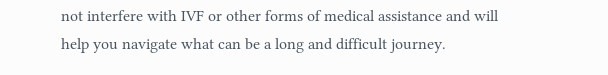not interfere with IVF or other forms of medical assistance and will help you navigate what can be a long and difficult journey.